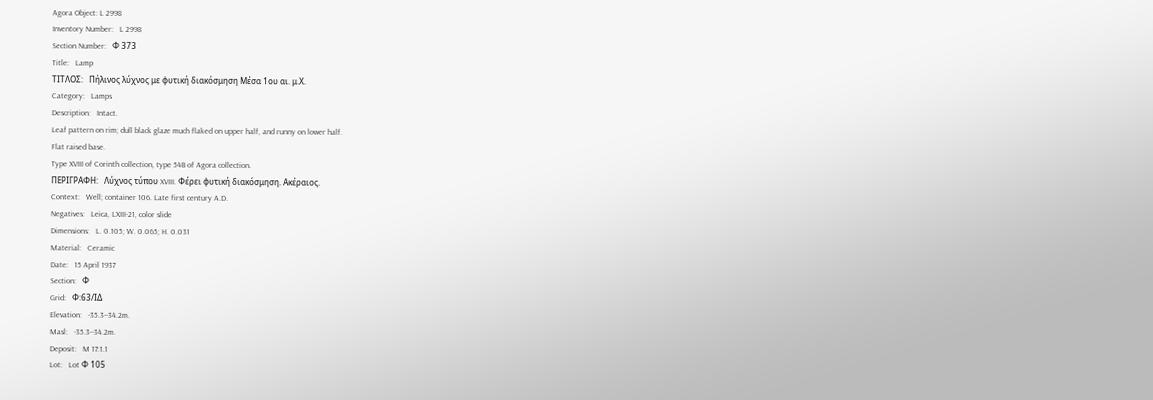Agora Object: L 2998
Inventory Number:   L 2998
Section Number:   Φ 373
Title:   Lamp
ΤΙΤΛΟΣ:   Πήλινος λύχνος με φυτική διακόσμηση Μέσα 1ου αι. μ.Χ.
Category:   Lamps
Description:   Intact.
Leaf pattern on rim; dull black glaze much flaked on upper half, and runny on lower half.
Flat raised base.
Type XVIII of Corinth collection, type 54B of Agora collection.
ΠΕΡΙΓΡΑΦΗ:   Λύχνος τύπου XVIII. Φέρει φυτική διακόσμηση. Ακέραιος.
Context:   Well; container 106. Late first century A.D.
Negatives:   Leica, LXIII-21, color slide
Dimensions:   L. 0.105; W. 0.065; H. 0.031
Material:   Ceramic
Date:   15 April 1937
Section:   Φ
Grid:   Φ:63/ΙΔ
Elevation:   -35.3--34.2m.
Masl:   -35.3--34.2m.
Deposit:   M 17:1.1
Lot:   Lot Φ 105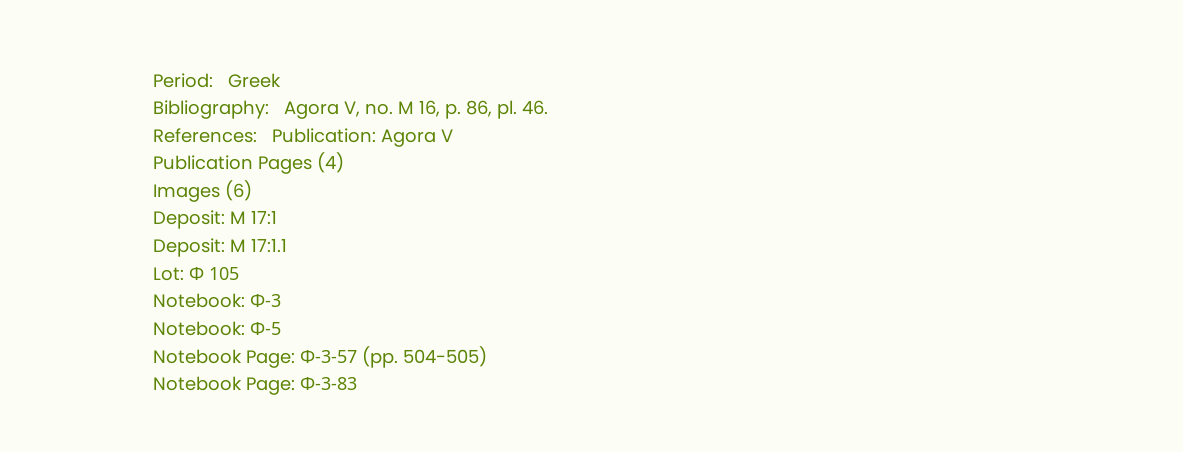Period:   Greek
Bibliography:   Agora V, no. M 16, p. 86, pl. 46.
References:   Publication: Agora V
Publication Pages (4)
Images (6)
Deposit: M 17:1
Deposit: M 17:1.1
Lot: Φ 105
Notebook: Φ-3
Notebook: Φ-5
Notebook Page: Φ-3-57 (pp. 504-505)
Notebook Page: Φ-3-83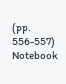(pp. 556-557)
Notebook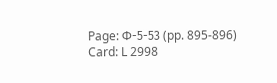Page: Φ-5-53 (pp. 895-896)
Card: L 2998